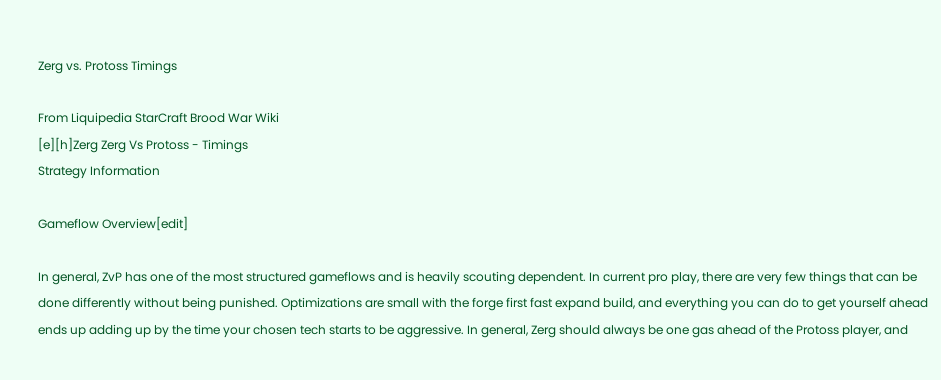Zerg vs. Protoss Timings

From Liquipedia StarCraft Brood War Wiki
[e][h]Zerg Zerg Vs Protoss - Timings
Strategy Information

Gameflow Overview[edit]

In general, ZvP has one of the most structured gameflows and is heavily scouting dependent. In current pro play, there are very few things that can be done differently without being punished. Optimizations are small with the forge first fast expand build, and everything you can do to get yourself ahead ends up adding up by the time your chosen tech starts to be aggressive. In general, Zerg should always be one gas ahead of the Protoss player, and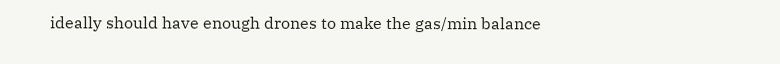ideally should have enough drones to make the gas/min balance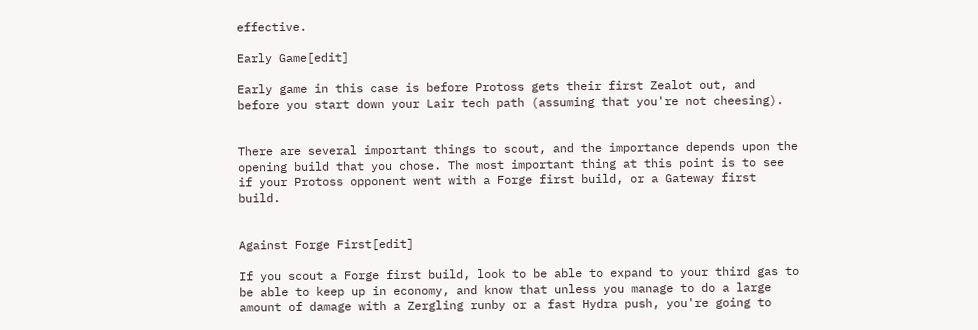effective.

Early Game[edit]

Early game in this case is before Protoss gets their first Zealot out, and before you start down your Lair tech path (assuming that you're not cheesing).


There are several important things to scout, and the importance depends upon the opening build that you chose. The most important thing at this point is to see if your Protoss opponent went with a Forge first build, or a Gateway first build.


Against Forge First[edit]

If you scout a Forge first build, look to be able to expand to your third gas to be able to keep up in economy, and know that unless you manage to do a large amount of damage with a Zergling runby or a fast Hydra push, you're going to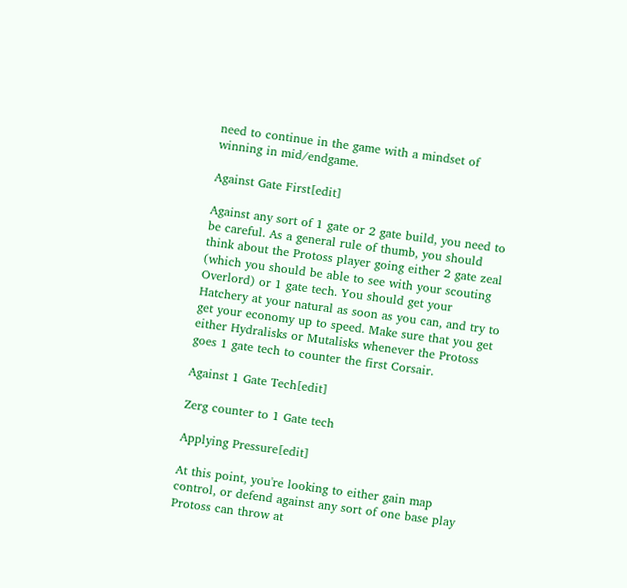need to continue in the game with a mindset of winning in mid/endgame.

Against Gate First[edit]

Against any sort of 1 gate or 2 gate build, you need to be careful. As a general rule of thumb, you should think about the Protoss player going either 2 gate zeal (which you should be able to see with your scouting Overlord) or 1 gate tech. You should get your Hatchery at your natural as soon as you can, and try to get your economy up to speed. Make sure that you get either Hydralisks or Mutalisks whenever the Protoss goes 1 gate tech to counter the first Corsair.

Against 1 Gate Tech[edit]

Zerg counter to 1 Gate tech

Applying Pressure[edit]

At this point, you're looking to either gain map control, or defend against any sort of one base play Protoss can throw at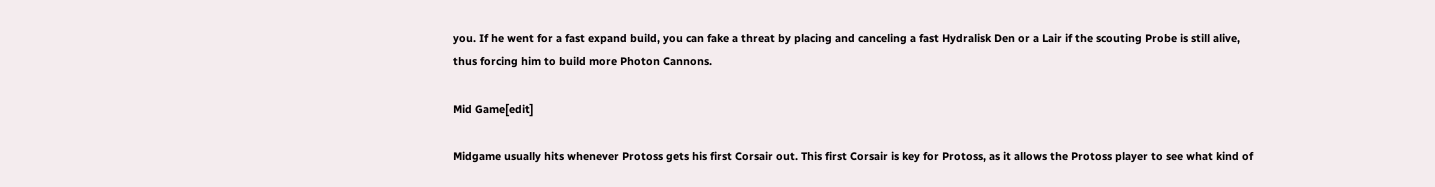you. If he went for a fast expand build, you can fake a threat by placing and canceling a fast Hydralisk Den or a Lair if the scouting Probe is still alive, thus forcing him to build more Photon Cannons.

Mid Game[edit]

Midgame usually hits whenever Protoss gets his first Corsair out. This first Corsair is key for Protoss, as it allows the Protoss player to see what kind of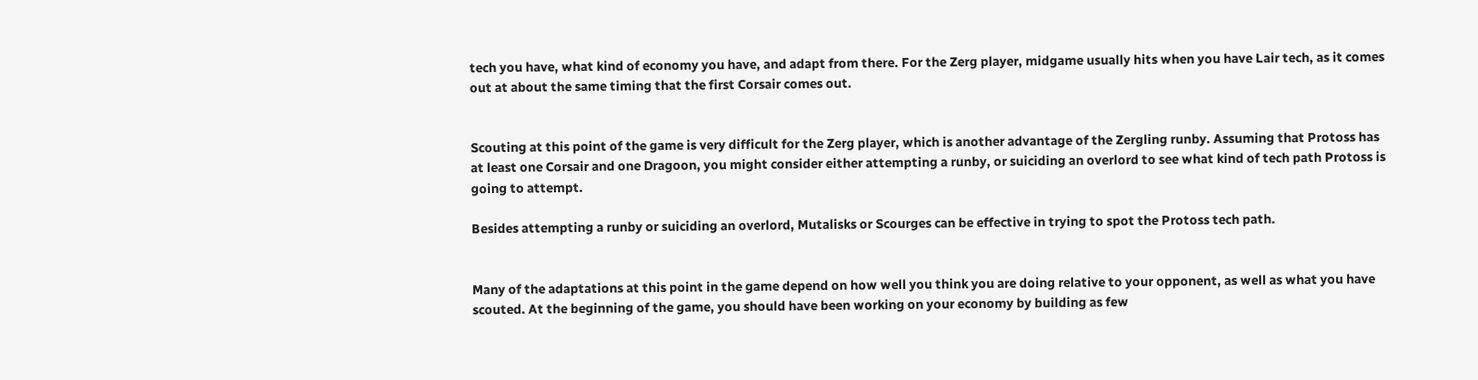tech you have, what kind of economy you have, and adapt from there. For the Zerg player, midgame usually hits when you have Lair tech, as it comes out at about the same timing that the first Corsair comes out.


Scouting at this point of the game is very difficult for the Zerg player, which is another advantage of the Zergling runby. Assuming that Protoss has at least one Corsair and one Dragoon, you might consider either attempting a runby, or suiciding an overlord to see what kind of tech path Protoss is going to attempt.

Besides attempting a runby or suiciding an overlord, Mutalisks or Scourges can be effective in trying to spot the Protoss tech path.


Many of the adaptations at this point in the game depend on how well you think you are doing relative to your opponent, as well as what you have scouted. At the beginning of the game, you should have been working on your economy by building as few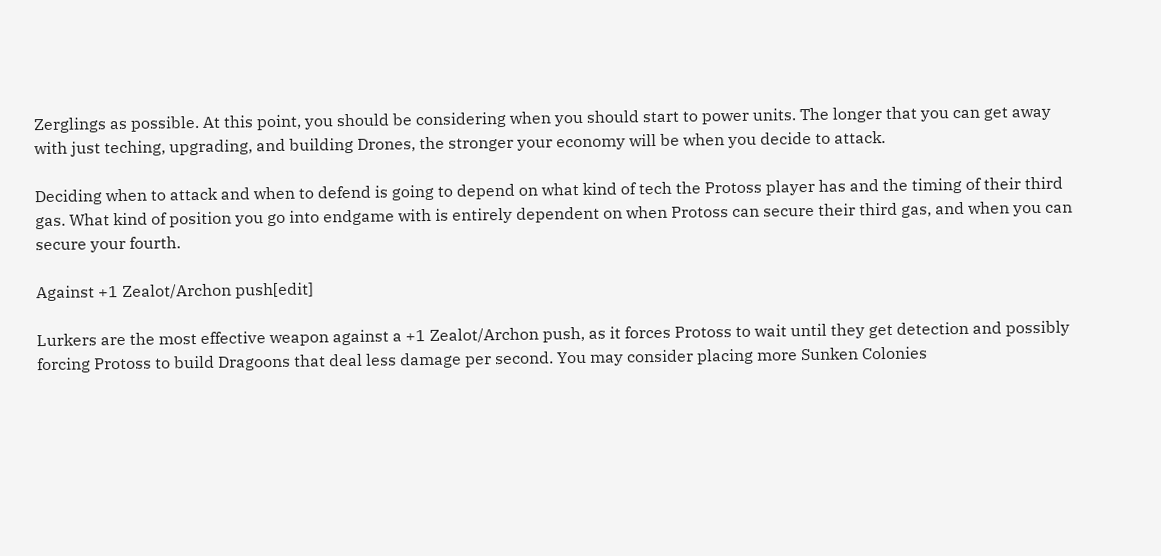Zerglings as possible. At this point, you should be considering when you should start to power units. The longer that you can get away with just teching, upgrading, and building Drones, the stronger your economy will be when you decide to attack.

Deciding when to attack and when to defend is going to depend on what kind of tech the Protoss player has and the timing of their third gas. What kind of position you go into endgame with is entirely dependent on when Protoss can secure their third gas, and when you can secure your fourth.

Against +1 Zealot/Archon push[edit]

Lurkers are the most effective weapon against a +1 Zealot/Archon push, as it forces Protoss to wait until they get detection and possibly forcing Protoss to build Dragoons that deal less damage per second. You may consider placing more Sunken Colonies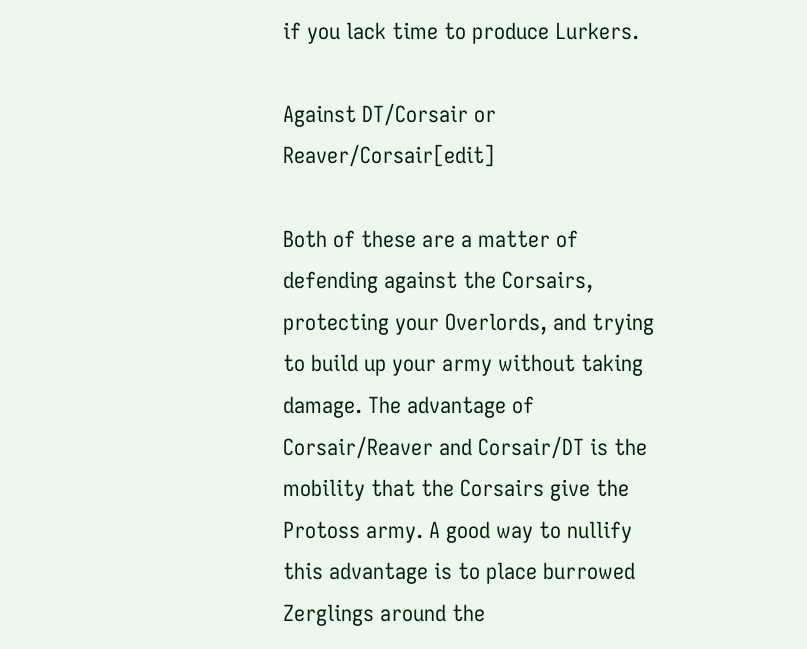if you lack time to produce Lurkers.

Against DT/Corsair or Reaver/Corsair[edit]

Both of these are a matter of defending against the Corsairs, protecting your Overlords, and trying to build up your army without taking damage. The advantage of Corsair/Reaver and Corsair/DT is the mobility that the Corsairs give the Protoss army. A good way to nullify this advantage is to place burrowed Zerglings around the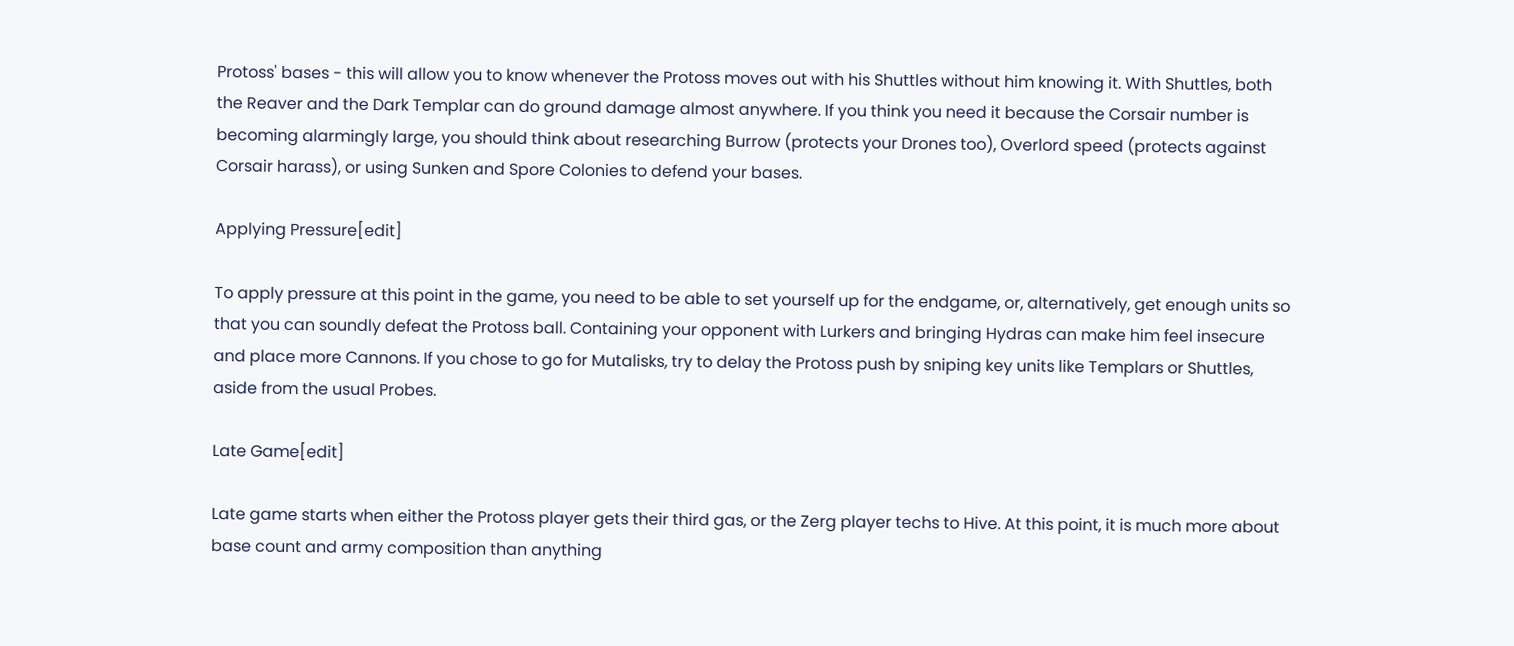Protoss' bases - this will allow you to know whenever the Protoss moves out with his Shuttles without him knowing it. With Shuttles, both the Reaver and the Dark Templar can do ground damage almost anywhere. If you think you need it because the Corsair number is becoming alarmingly large, you should think about researching Burrow (protects your Drones too), Overlord speed (protects against Corsair harass), or using Sunken and Spore Colonies to defend your bases.

Applying Pressure[edit]

To apply pressure at this point in the game, you need to be able to set yourself up for the endgame, or, alternatively, get enough units so that you can soundly defeat the Protoss ball. Containing your opponent with Lurkers and bringing Hydras can make him feel insecure and place more Cannons. If you chose to go for Mutalisks, try to delay the Protoss push by sniping key units like Templars or Shuttles, aside from the usual Probes.

Late Game[edit]

Late game starts when either the Protoss player gets their third gas, or the Zerg player techs to Hive. At this point, it is much more about base count and army composition than anything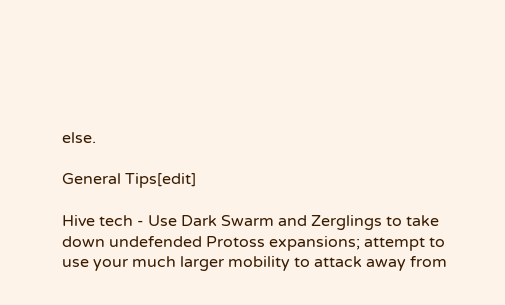else.

General Tips[edit]

Hive tech - Use Dark Swarm and Zerglings to take down undefended Protoss expansions; attempt to use your much larger mobility to attack away from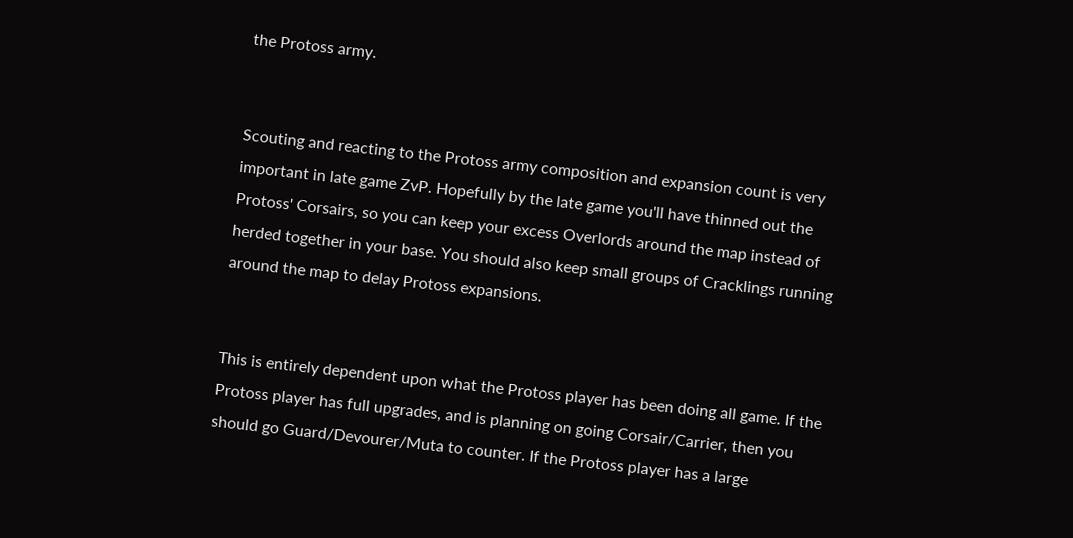the Protoss army.


Scouting and reacting to the Protoss army composition and expansion count is very important in late game ZvP. Hopefully by the late game you'll have thinned out the Protoss' Corsairs, so you can keep your excess Overlords around the map instead of herded together in your base. You should also keep small groups of Cracklings running around the map to delay Protoss expansions.


This is entirely dependent upon what the Protoss player has been doing all game. If the Protoss player has full upgrades, and is planning on going Corsair/Carrier, then you should go Guard/Devourer/Muta to counter. If the Protoss player has a large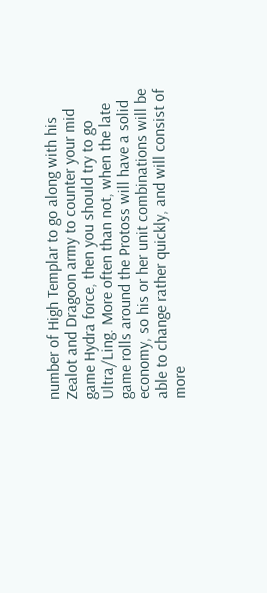number of High Templar to go along with his Zealot and Dragoon army to counter your mid game Hydra force, then you should try to go Ultra/Ling. More often than not, when the late game rolls around the Protoss will have a solid economy, so his or her unit combinations will be able to change rather quickly, and will consist of more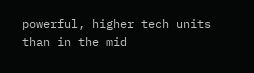powerful, higher tech units than in the mid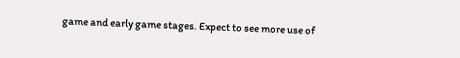game and early game stages. Expect to see more use of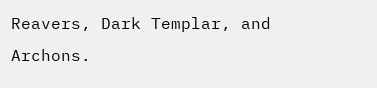Reavers, Dark Templar, and Archons.